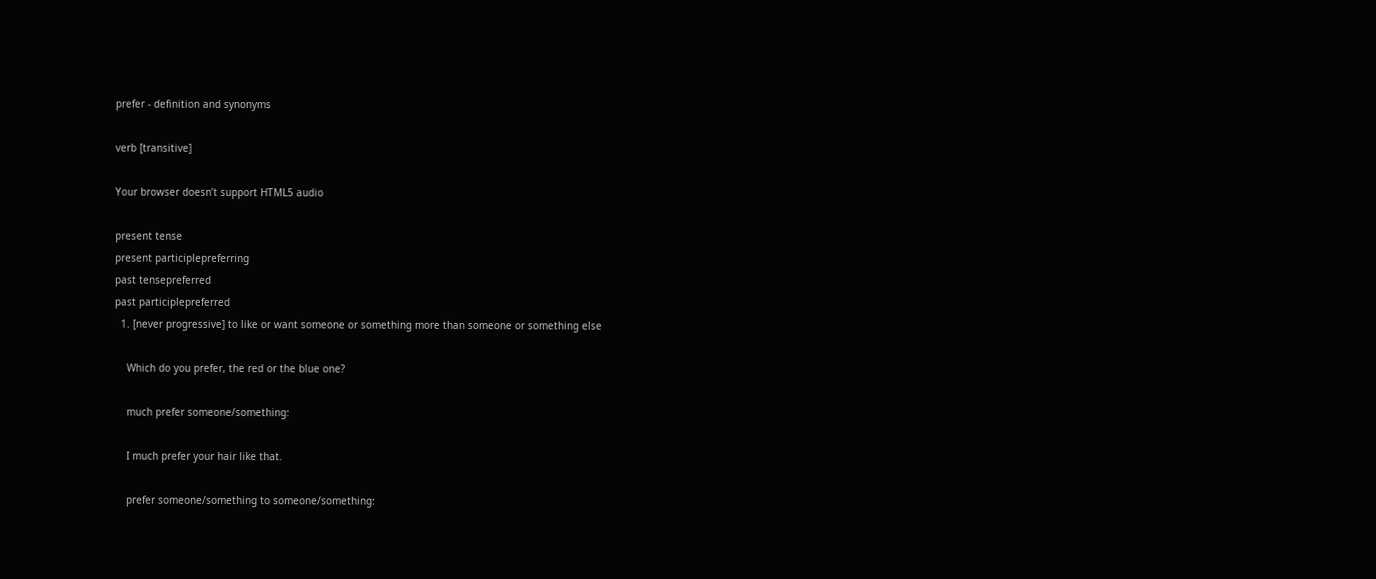prefer - definition and synonyms

verb [transitive]

Your browser doesn’t support HTML5 audio

present tense
present participlepreferring
past tensepreferred
past participlepreferred
  1. [never progressive] to like or want someone or something more than someone or something else

    Which do you prefer, the red or the blue one?

    much prefer someone/something:

    I much prefer your hair like that.

    prefer someone/something to someone/something: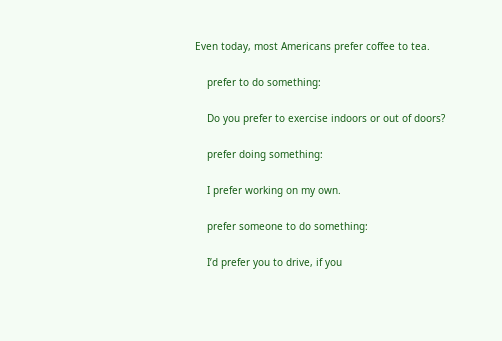Even today, most Americans prefer coffee to tea.

    prefer to do something:

    Do you prefer to exercise indoors or out of doors?

    prefer doing something:

    I prefer working on my own.

    prefer someone to do something:

    I’d prefer you to drive, if you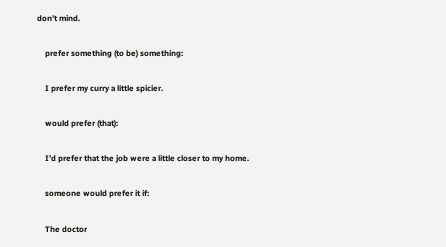don’t mind.

    prefer something (to be) something:

    I prefer my curry a little spicier.

    would prefer (that):

    I’d prefer that the job were a little closer to my home.

    someone would prefer it if:

    The doctor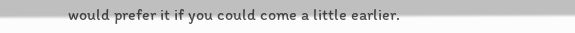would prefer it if you could come a little earlier.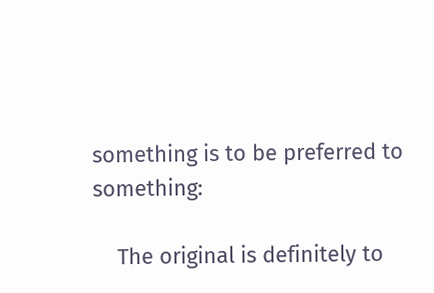something is to be preferred to something:

    The original is definitely to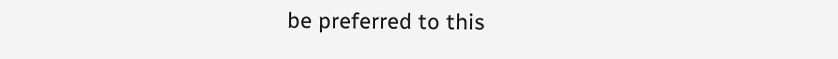be preferred to this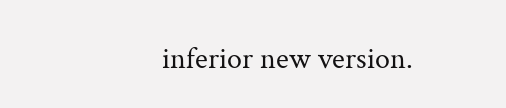inferior new version.